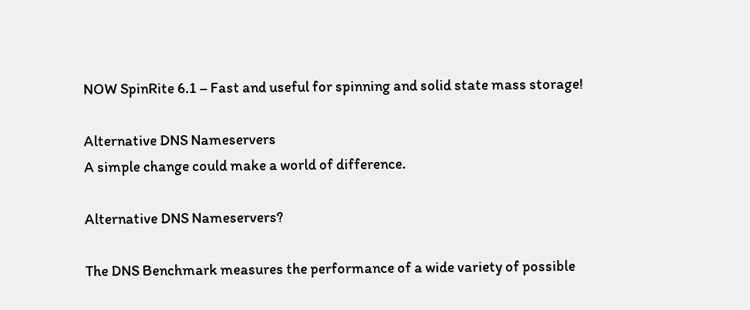NOW SpinRite 6.1 – Fast and useful for spinning and solid state mass storage!

Alternative DNS Nameservers
A simple change could make a world of difference.

Alternative DNS Nameservers?

The DNS Benchmark measures the performance of a wide variety of possible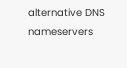alternative DNS nameservers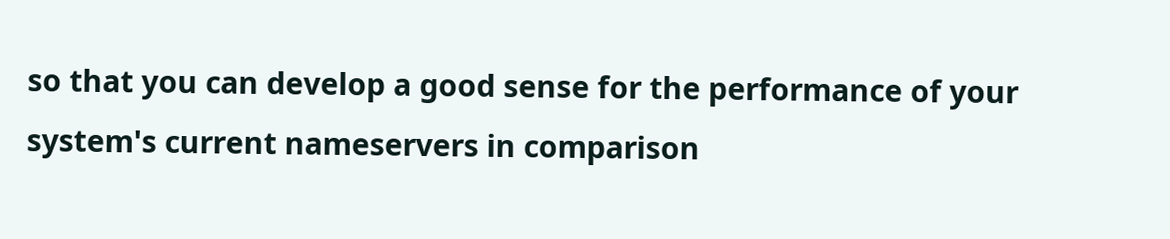so that you can develop a good sense for the performance of your system's current nameservers in comparison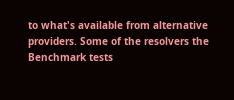to what's available from alternative providers. Some of the resolvers the Benchmark tests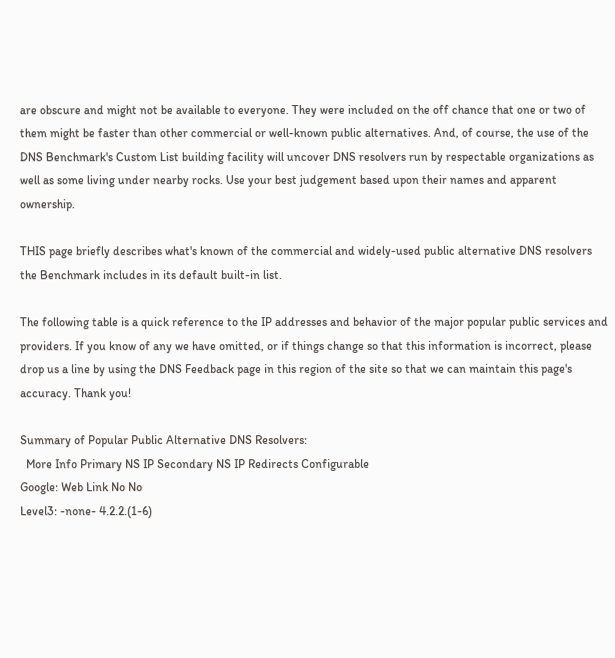are obscure and might not be available to everyone. They were included on the off chance that one or two of them might be faster than other commercial or well-known public alternatives. And, of course, the use of the DNS Benchmark's Custom List building facility will uncover DNS resolvers run by respectable organizations as well as some living under nearby rocks. Use your best judgement based upon their names and apparent ownership.

THIS page briefly describes what's known of the commercial and widely-used public alternative DNS resolvers the Benchmark includes in its default built-in list.

The following table is a quick reference to the IP addresses and behavior of the major popular public services and providers. If you know of any we have omitted, or if things change so that this information is incorrect, please drop us a line by using the DNS Feedback page in this region of the site so that we can maintain this page's accuracy. Thank you!

Summary of Popular Public Alternative DNS Resolvers:
  More Info Primary NS IP Secondary NS IP Redirects Configurable
Google: Web Link No No
Level3: -none- 4.2.2.(1-6)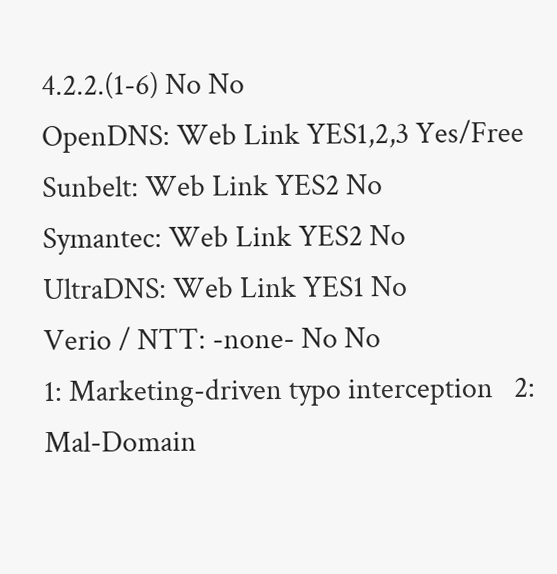4.2.2.(1-6) No No
OpenDNS: Web Link YES1,2,3 Yes/Free
Sunbelt: Web Link YES2 No
Symantec: Web Link YES2 No
UltraDNS: Web Link YES1 No
Verio / NTT: -none- No No
1: Marketing-driven typo interception   2: Mal-Domain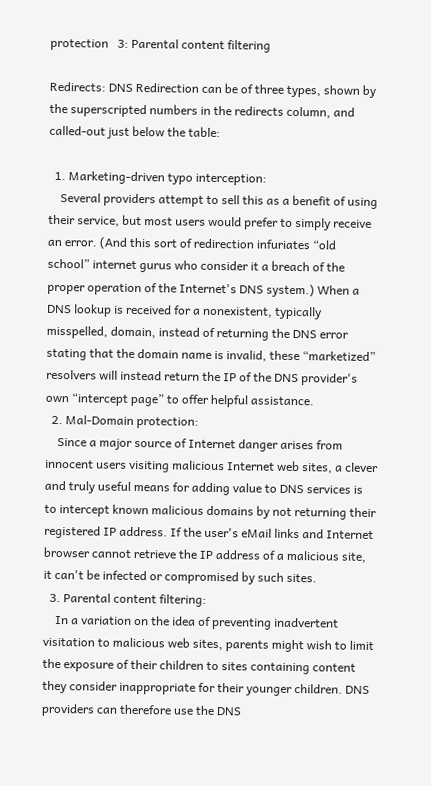protection   3: Parental content filtering

Redirects: DNS Redirection can be of three types, shown by the superscripted numbers in the redirects column, and called-out just below the table:

  1. Marketing-driven typo interception:
    Several providers attempt to sell this as a benefit of using their service, but most users would prefer to simply receive an error. (And this sort of redirection infuriates “old school” internet gurus who consider it a breach of the proper operation of the Internet's DNS system.) When a DNS lookup is received for a nonexistent, typically misspelled, domain, instead of returning the DNS error stating that the domain name is invalid, these “marketized” resolvers will instead return the IP of the DNS provider's own “intercept page” to offer helpful assistance.
  2. Mal-Domain protection:
    Since a major source of Internet danger arises from innocent users visiting malicious Internet web sites, a clever and truly useful means for adding value to DNS services is to intercept known malicious domains by not returning their registered IP address. If the user's eMail links and Internet browser cannot retrieve the IP address of a malicious site, it can't be infected or compromised by such sites.
  3. Parental content filtering:
    In a variation on the idea of preventing inadvertent visitation to malicious web sites, parents might wish to limit the exposure of their children to sites containing content they consider inappropriate for their younger children. DNS providers can therefore use the DNS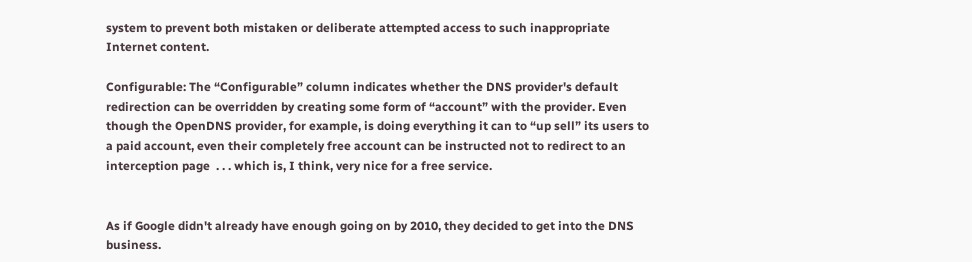system to prevent both mistaken or deliberate attempted access to such inappropriate Internet content.

Configurable: The “Configurable” column indicates whether the DNS provider's default redirection can be overridden by creating some form of “account” with the provider. Even though the OpenDNS provider, for example, is doing everything it can to “up sell” its users to a paid account, even their completely free account can be instructed not to redirect to an interception page  . . . which is, I think, very nice for a free service.


As if Google didn't already have enough going on by 2010, they decided to get into the DNS business.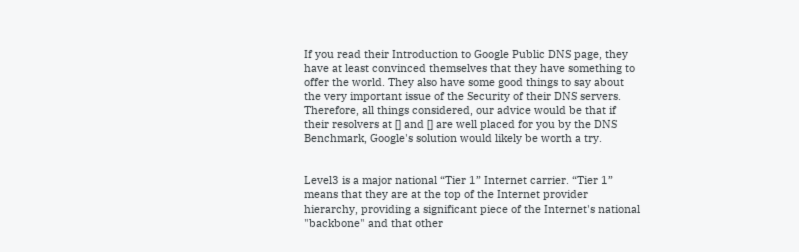If you read their Introduction to Google Public DNS page, they have at least convinced themselves that they have something to offer the world. They also have some good things to say about the very important issue of the Security of their DNS servers. Therefore, all things considered, our advice would be that if their resolvers at [] and [] are well placed for you by the DNS Benchmark, Google's solution would likely be worth a try.


Level3 is a major national “Tier 1” Internet carrier. “Tier 1” means that they are at the top of the Internet provider hierarchy, providing a significant piece of the Internet's national "backbone" and that other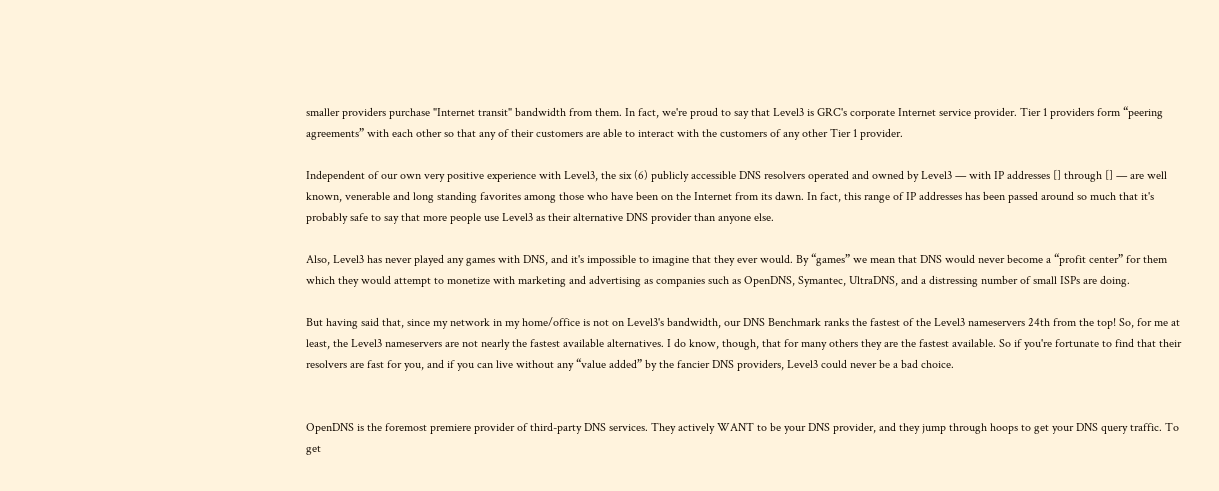smaller providers purchase "Internet transit" bandwidth from them. In fact, we're proud to say that Level3 is GRC's corporate Internet service provider. Tier 1 providers form “peering agreements” with each other so that any of their customers are able to interact with the customers of any other Tier 1 provider.

Independent of our own very positive experience with Level3, the six (6) publicly accessible DNS resolvers operated and owned by Level3 — with IP addresses [] through [] — are well known, venerable and long standing favorites among those who have been on the Internet from its dawn. In fact, this range of IP addresses has been passed around so much that it's probably safe to say that more people use Level3 as their alternative DNS provider than anyone else.

Also, Level3 has never played any games with DNS, and it's impossible to imagine that they ever would. By “games” we mean that DNS would never become a “profit center” for them which they would attempt to monetize with marketing and advertising as companies such as OpenDNS, Symantec, UltraDNS, and a distressing number of small ISPs are doing.

But having said that, since my network in my home/office is not on Level3's bandwidth, our DNS Benchmark ranks the fastest of the Level3 nameservers 24th from the top! So, for me at least, the Level3 nameservers are not nearly the fastest available alternatives. I do know, though, that for many others they are the fastest available. So if you're fortunate to find that their resolvers are fast for you, and if you can live without any “value added” by the fancier DNS providers, Level3 could never be a bad choice.


OpenDNS is the foremost premiere provider of third-party DNS services. They actively WANT to be your DNS provider, and they jump through hoops to get your DNS query traffic. To get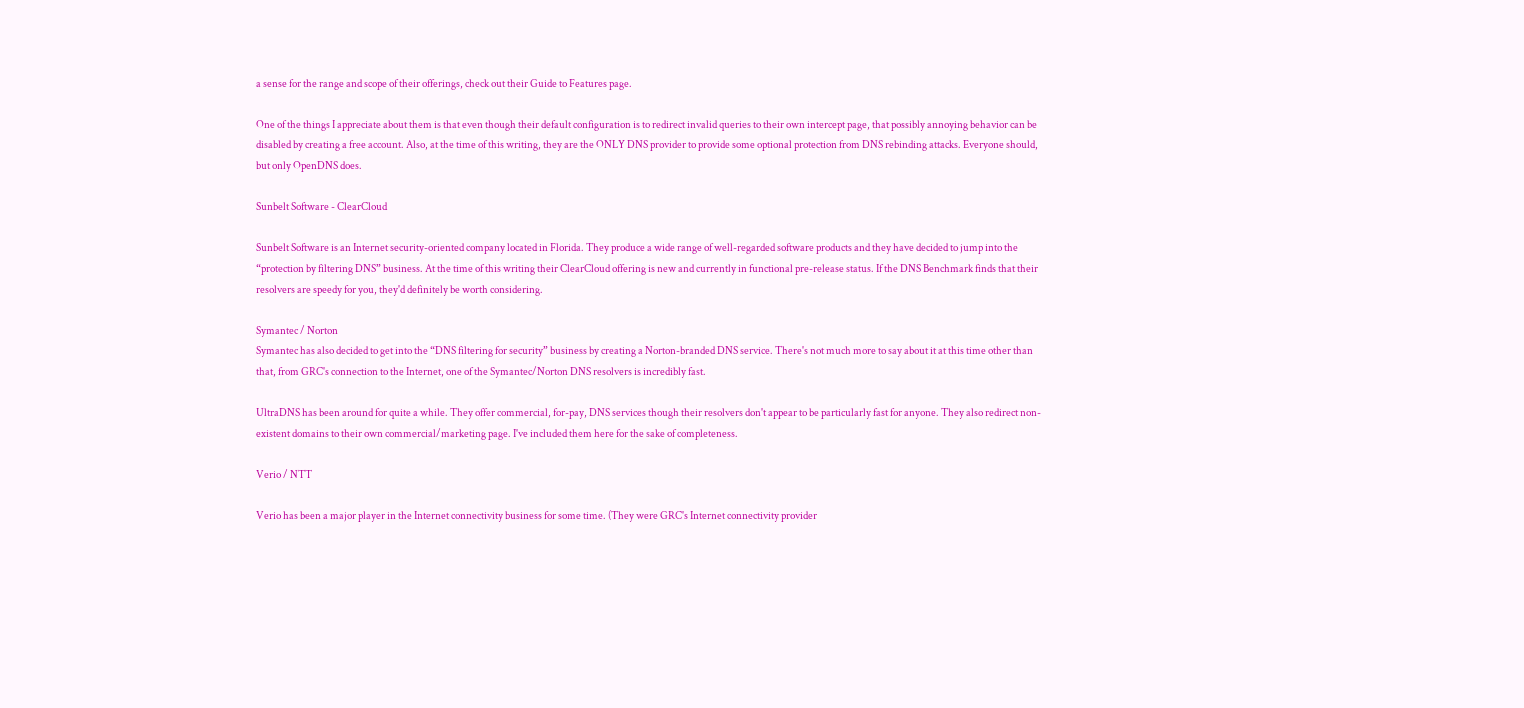a sense for the range and scope of their offerings, check out their Guide to Features page.

One of the things I appreciate about them is that even though their default configuration is to redirect invalid queries to their own intercept page, that possibly annoying behavior can be disabled by creating a free account. Also, at the time of this writing, they are the ONLY DNS provider to provide some optional protection from DNS rebinding attacks. Everyone should, but only OpenDNS does.

Sunbelt Software - ClearCloud

Sunbelt Software is an Internet security-oriented company located in Florida. They produce a wide range of well-regarded software products and they have decided to jump into the “protection by filtering DNS” business. At the time of this writing their ClearCloud offering is new and currently in functional pre-release status. If the DNS Benchmark finds that their resolvers are speedy for you, they'd definitely be worth considering.

Symantec / Norton
Symantec has also decided to get into the “DNS filtering for security” business by creating a Norton-branded DNS service. There's not much more to say about it at this time other than that, from GRC's connection to the Internet, one of the Symantec/Norton DNS resolvers is incredibly fast.

UltraDNS has been around for quite a while. They offer commercial, for-pay, DNS services though their resolvers don't appear to be particularly fast for anyone. They also redirect non-existent domains to their own commercial/marketing page. I've included them here for the sake of completeness.

Verio / NTT

Verio has been a major player in the Internet connectivity business for some time. (They were GRC's Internet connectivity provider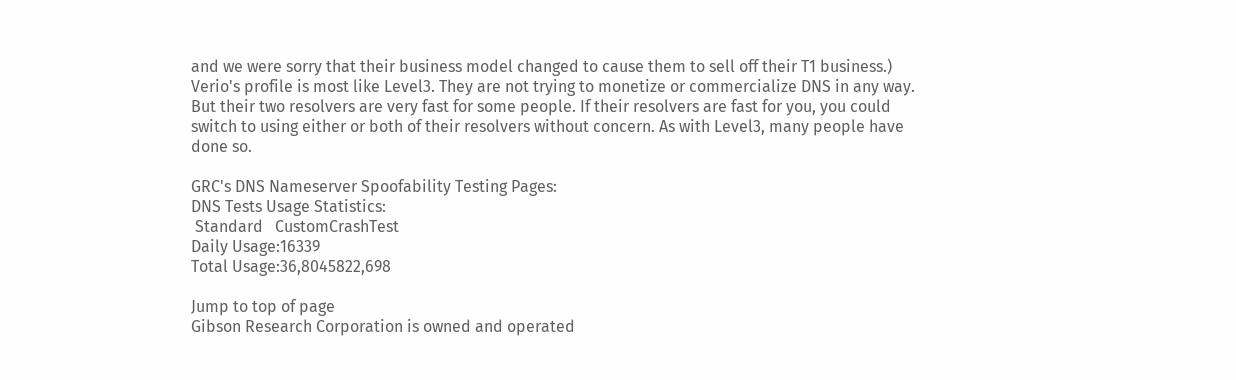and we were sorry that their business model changed to cause them to sell off their T1 business.) Verio's profile is most like Level3. They are not trying to monetize or commercialize DNS in any way. But their two resolvers are very fast for some people. If their resolvers are fast for you, you could switch to using either or both of their resolvers without concern. As with Level3, many people have done so.

GRC's DNS Nameserver Spoofability Testing Pages:
DNS Tests Usage Statistics:
 Standard   CustomCrashTest
Daily Usage:16339
Total Usage:36,8045822,698

Jump to top of page
Gibson Research Corporation is owned and operated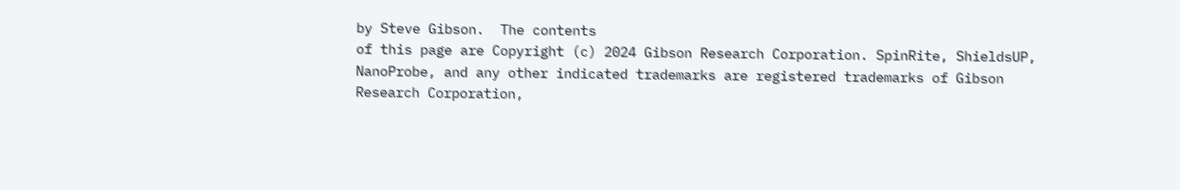by Steve Gibson.  The contents
of this page are Copyright (c) 2024 Gibson Research Corporation. SpinRite, ShieldsUP,
NanoProbe, and any other indicated trademarks are registered trademarks of Gibson
Research Corporation,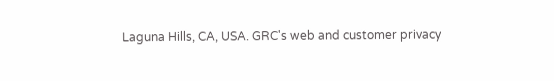Laguna Hills, CA, USA. GRC's web and customer privacy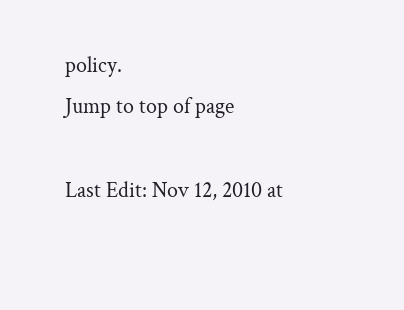policy.
Jump to top of page

Last Edit: Nov 12, 2010 at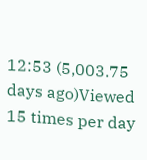12:53 (5,003.75 days ago)Viewed 15 times per day